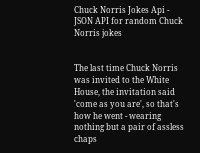Chuck Norris Jokes Api - JSON API for random Chuck Norris jokes


The last time Chuck Norris was invited to the White House, the invitation said 'come as you are', so that's how he went - wearing nothing but a pair of assless chaps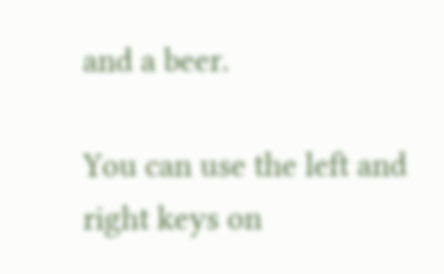and a beer.

You can use the left and right keys on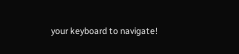your keyboard to navigate!